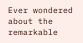Ever wondered about the remarkable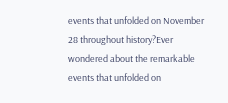events that unfolded on November 28 throughout history?Ever wondered about the remarkable events that unfolded on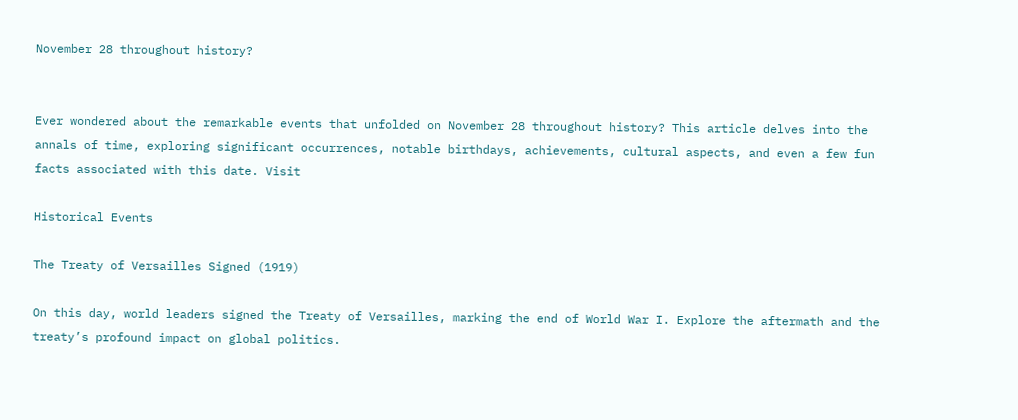November 28 throughout history?


Ever wondered about the remarkable events that unfolded on November 28 throughout history? This article delves into the annals of time, exploring significant occurrences, notable birthdays, achievements, cultural aspects, and even a few fun facts associated with this date. Visit

Historical Events

The Treaty of Versailles Signed (1919)

On this day, world leaders signed the Treaty of Versailles, marking the end of World War I. Explore the aftermath and the treaty’s profound impact on global politics.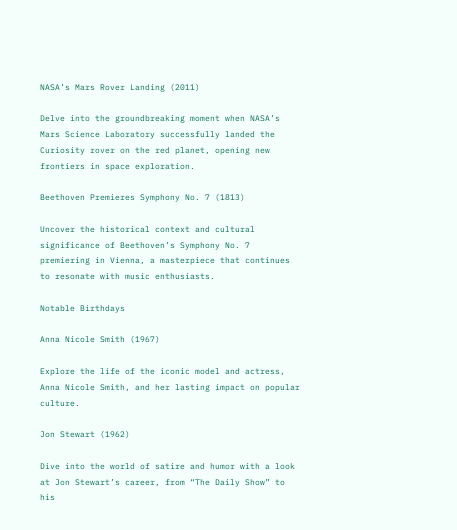NASA’s Mars Rover Landing (2011)

Delve into the groundbreaking moment when NASA’s Mars Science Laboratory successfully landed the Curiosity rover on the red planet, opening new frontiers in space exploration.

Beethoven Premieres Symphony No. 7 (1813)

Uncover the historical context and cultural significance of Beethoven’s Symphony No. 7 premiering in Vienna, a masterpiece that continues to resonate with music enthusiasts.

Notable Birthdays

Anna Nicole Smith (1967)

Explore the life of the iconic model and actress, Anna Nicole Smith, and her lasting impact on popular culture.

Jon Stewart (1962)

Dive into the world of satire and humor with a look at Jon Stewart’s career, from “The Daily Show” to his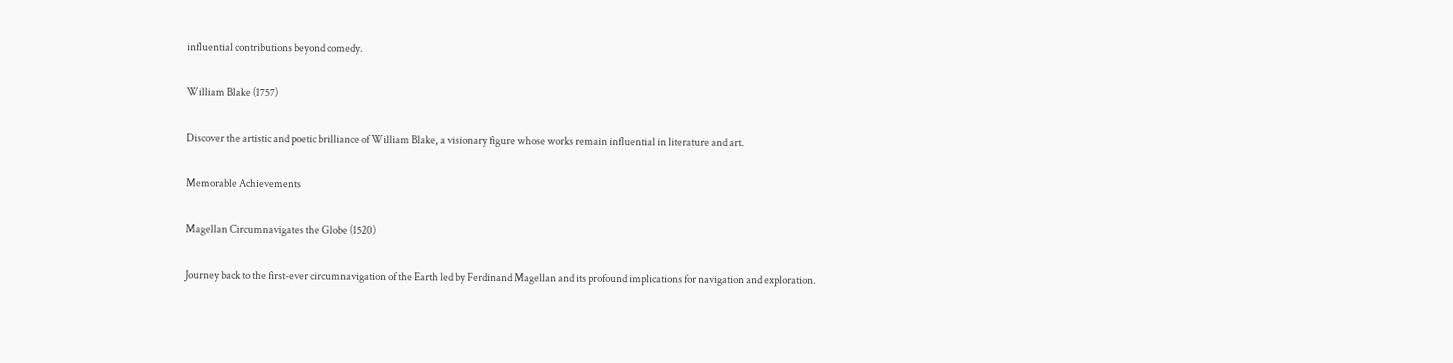influential contributions beyond comedy.

William Blake (1757)

Discover the artistic and poetic brilliance of William Blake, a visionary figure whose works remain influential in literature and art.

Memorable Achievements

Magellan Circumnavigates the Globe (1520)

Journey back to the first-ever circumnavigation of the Earth led by Ferdinand Magellan and its profound implications for navigation and exploration.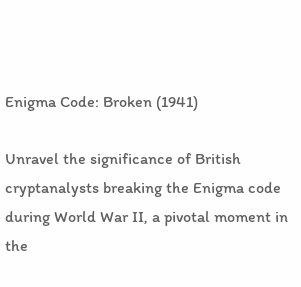Enigma Code: Broken (1941)

Unravel the significance of British cryptanalysts breaking the Enigma code during World War II, a pivotal moment in the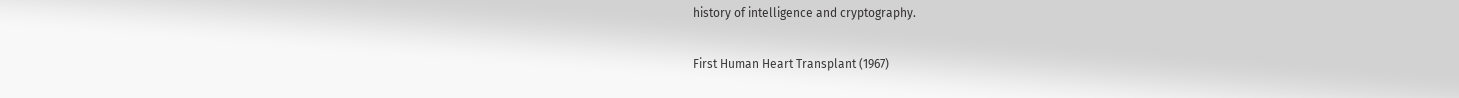history of intelligence and cryptography.

First Human Heart Transplant (1967)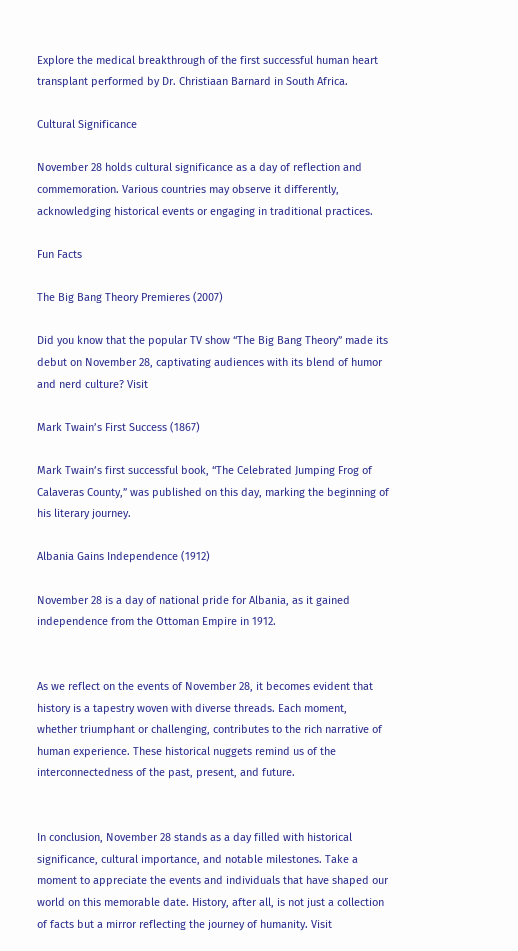Explore the medical breakthrough of the first successful human heart transplant performed by Dr. Christiaan Barnard in South Africa.

Cultural Significance

November 28 holds cultural significance as a day of reflection and commemoration. Various countries may observe it differently, acknowledging historical events or engaging in traditional practices.

Fun Facts

The Big Bang Theory Premieres (2007)

Did you know that the popular TV show “The Big Bang Theory” made its debut on November 28, captivating audiences with its blend of humor and nerd culture? Visit

Mark Twain’s First Success (1867)

Mark Twain’s first successful book, “The Celebrated Jumping Frog of Calaveras County,” was published on this day, marking the beginning of his literary journey.

Albania Gains Independence (1912)

November 28 is a day of national pride for Albania, as it gained independence from the Ottoman Empire in 1912.


As we reflect on the events of November 28, it becomes evident that history is a tapestry woven with diverse threads. Each moment, whether triumphant or challenging, contributes to the rich narrative of human experience. These historical nuggets remind us of the interconnectedness of the past, present, and future.


In conclusion, November 28 stands as a day filled with historical significance, cultural importance, and notable milestones. Take a moment to appreciate the events and individuals that have shaped our world on this memorable date. History, after all, is not just a collection of facts but a mirror reflecting the journey of humanity. Visit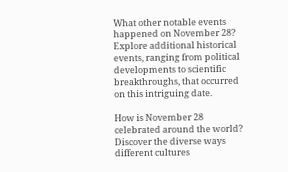What other notable events happened on November 28?
Explore additional historical events, ranging from political developments to scientific breakthroughs, that occurred on this intriguing date.

How is November 28 celebrated around the world?
Discover the diverse ways different cultures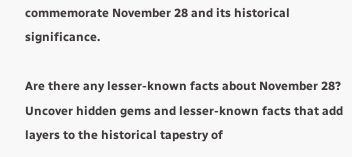commemorate November 28 and its historical significance.

Are there any lesser-known facts about November 28?
Uncover hidden gems and lesser-known facts that add layers to the historical tapestry of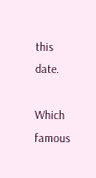this date.

Which famous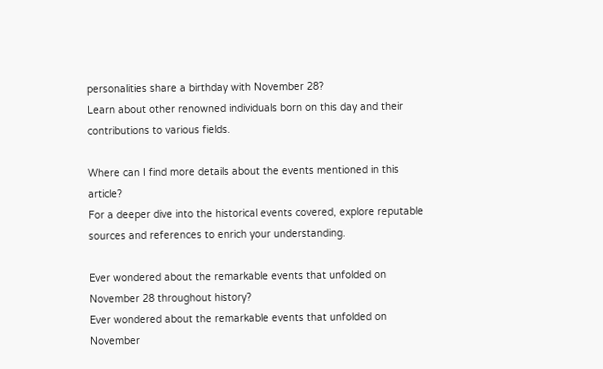personalities share a birthday with November 28?
Learn about other renowned individuals born on this day and their contributions to various fields.

Where can I find more details about the events mentioned in this article?
For a deeper dive into the historical events covered, explore reputable sources and references to enrich your understanding.

Ever wondered about the remarkable events that unfolded on November 28 throughout history?
Ever wondered about the remarkable events that unfolded on November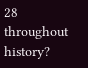28 throughout history?